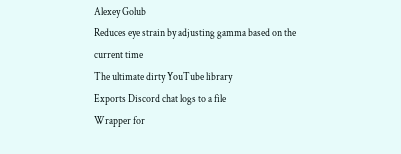Alexey Golub
Reduces eye strain by adjusting gamma based on the current time
The ultimate dirty YouTube library
Exports Discord chat logs to a file
Wrapper for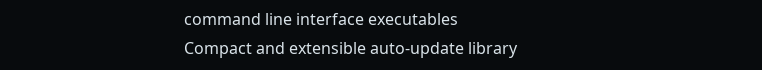command line interface executables
Compact and extensible auto-update library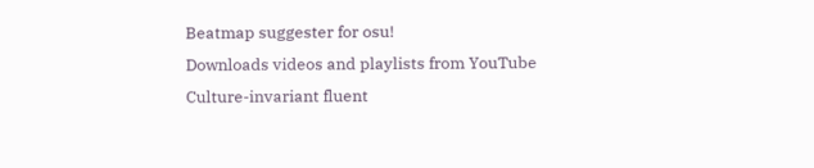Beatmap suggester for osu!
Downloads videos and playlists from YouTube
Culture-invariant fluent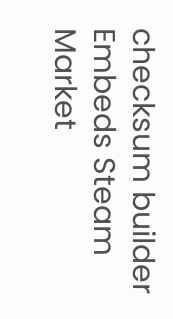checksum builder
Embeds Steam Market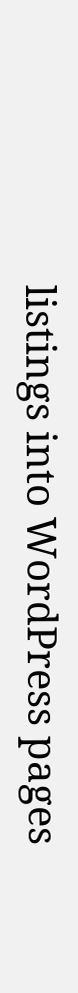listings into WordPress pages